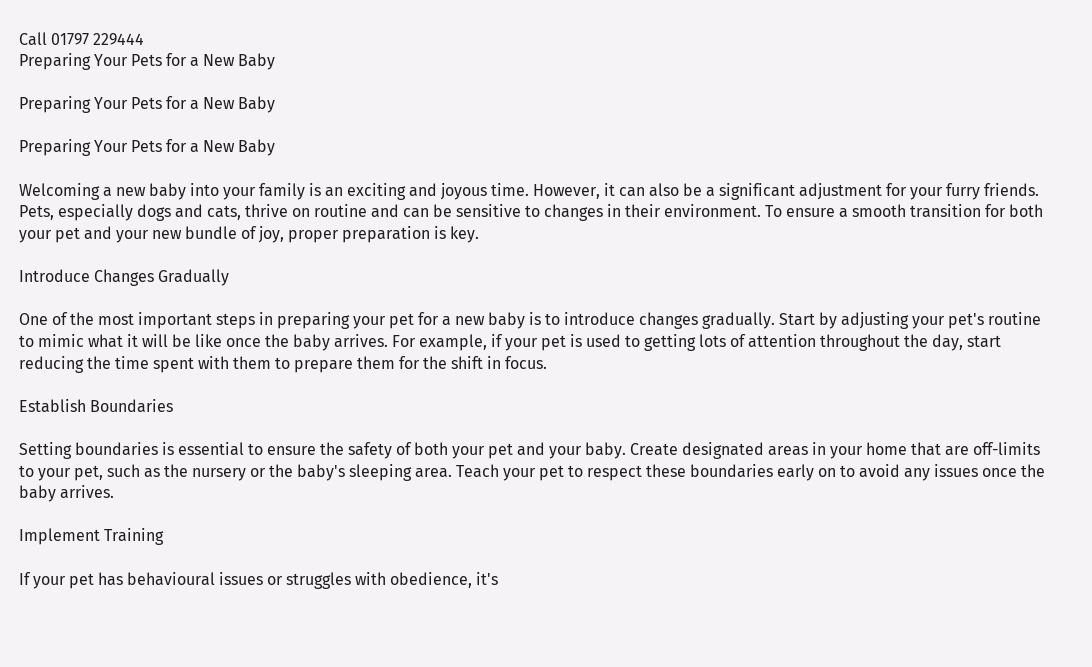Call 01797 229444
Preparing Your Pets for a New Baby

Preparing Your Pets for a New Baby

Preparing Your Pets for a New Baby

Welcoming a new baby into your family is an exciting and joyous time. However, it can also be a significant adjustment for your furry friends. Pets, especially dogs and cats, thrive on routine and can be sensitive to changes in their environment. To ensure a smooth transition for both your pet and your new bundle of joy, proper preparation is key.

Introduce Changes Gradually

One of the most important steps in preparing your pet for a new baby is to introduce changes gradually. Start by adjusting your pet's routine to mimic what it will be like once the baby arrives. For example, if your pet is used to getting lots of attention throughout the day, start reducing the time spent with them to prepare them for the shift in focus.

Establish Boundaries

Setting boundaries is essential to ensure the safety of both your pet and your baby. Create designated areas in your home that are off-limits to your pet, such as the nursery or the baby's sleeping area. Teach your pet to respect these boundaries early on to avoid any issues once the baby arrives.

Implement Training

If your pet has behavioural issues or struggles with obedience, it's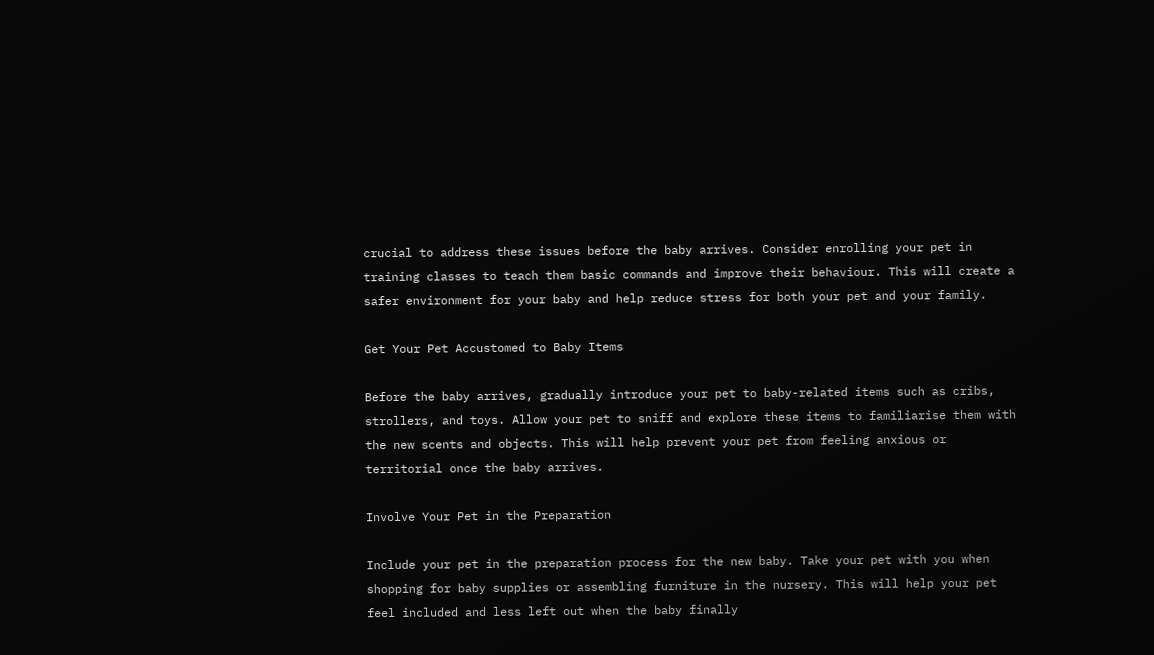crucial to address these issues before the baby arrives. Consider enrolling your pet in training classes to teach them basic commands and improve their behaviour. This will create a safer environment for your baby and help reduce stress for both your pet and your family.

Get Your Pet Accustomed to Baby Items

Before the baby arrives, gradually introduce your pet to baby-related items such as cribs, strollers, and toys. Allow your pet to sniff and explore these items to familiarise them with the new scents and objects. This will help prevent your pet from feeling anxious or territorial once the baby arrives.

Involve Your Pet in the Preparation

Include your pet in the preparation process for the new baby. Take your pet with you when shopping for baby supplies or assembling furniture in the nursery. This will help your pet feel included and less left out when the baby finally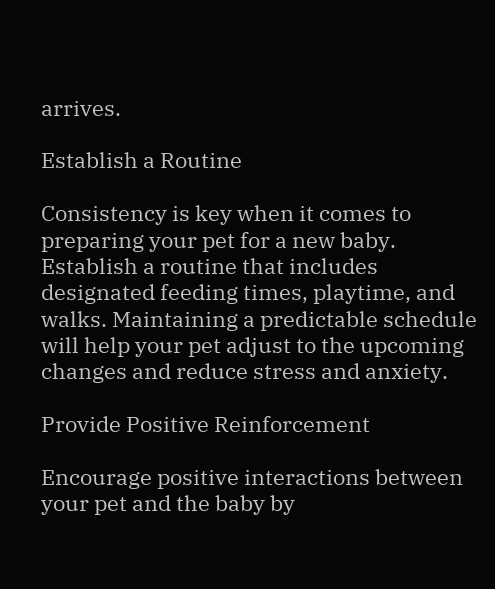arrives.

Establish a Routine

Consistency is key when it comes to preparing your pet for a new baby. Establish a routine that includes designated feeding times, playtime, and walks. Maintaining a predictable schedule will help your pet adjust to the upcoming changes and reduce stress and anxiety.

Provide Positive Reinforcement

Encourage positive interactions between your pet and the baby by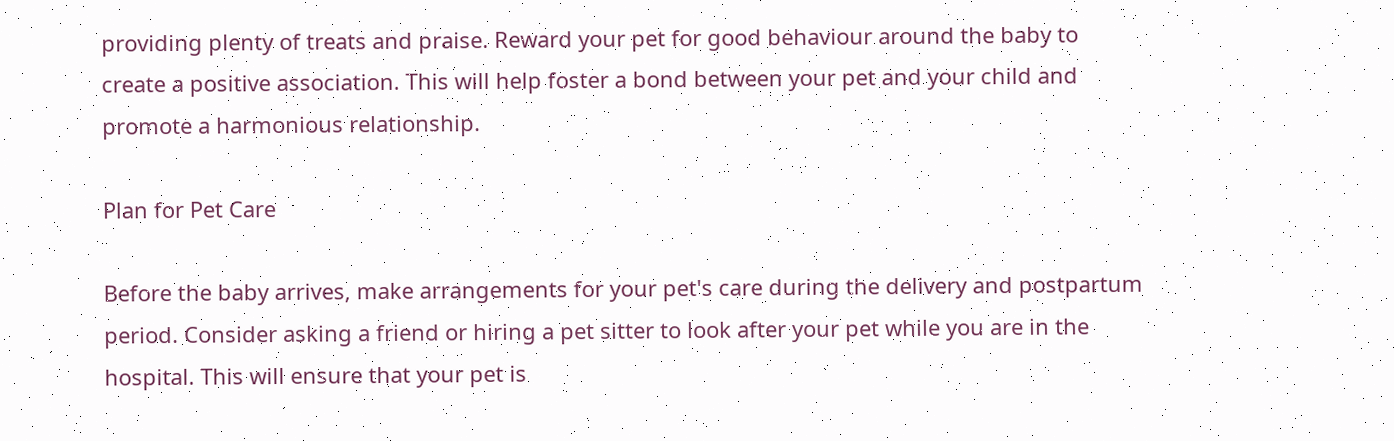providing plenty of treats and praise. Reward your pet for good behaviour around the baby to create a positive association. This will help foster a bond between your pet and your child and promote a harmonious relationship.

Plan for Pet Care

Before the baby arrives, make arrangements for your pet's care during the delivery and postpartum period. Consider asking a friend or hiring a pet sitter to look after your pet while you are in the hospital. This will ensure that your pet is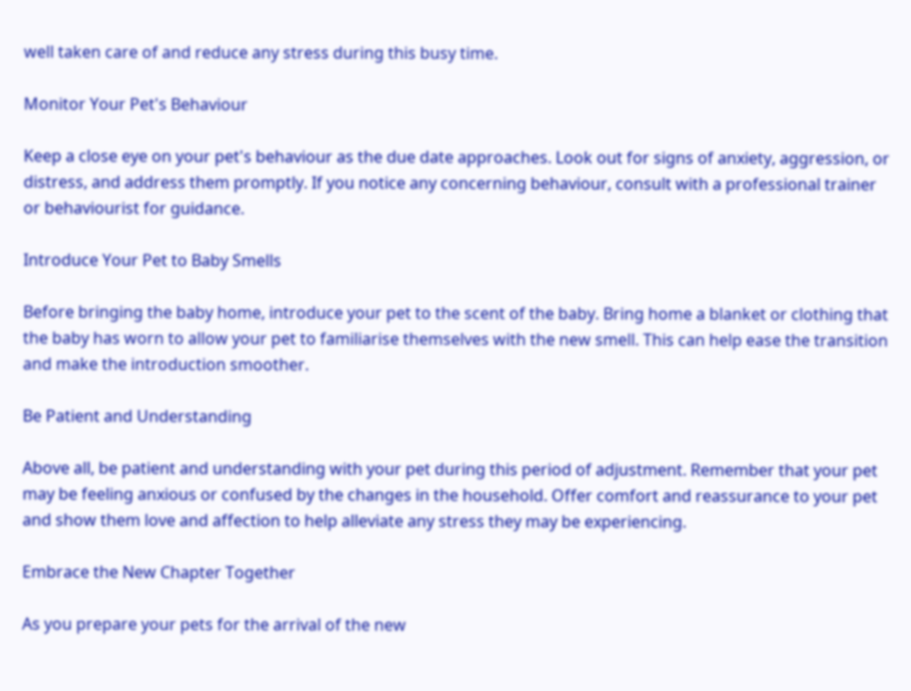well taken care of and reduce any stress during this busy time.

Monitor Your Pet's Behaviour

Keep a close eye on your pet's behaviour as the due date approaches. Look out for signs of anxiety, aggression, or distress, and address them promptly. If you notice any concerning behaviour, consult with a professional trainer or behaviourist for guidance.

Introduce Your Pet to Baby Smells

Before bringing the baby home, introduce your pet to the scent of the baby. Bring home a blanket or clothing that the baby has worn to allow your pet to familiarise themselves with the new smell. This can help ease the transition and make the introduction smoother.

Be Patient and Understanding

Above all, be patient and understanding with your pet during this period of adjustment. Remember that your pet may be feeling anxious or confused by the changes in the household. Offer comfort and reassurance to your pet and show them love and affection to help alleviate any stress they may be experiencing.

Embrace the New Chapter Together

As you prepare your pets for the arrival of the new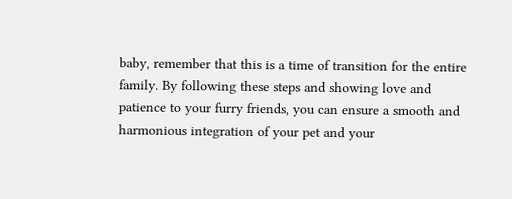baby, remember that this is a time of transition for the entire family. By following these steps and showing love and patience to your furry friends, you can ensure a smooth and harmonious integration of your pet and your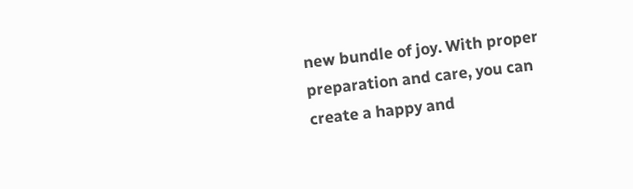new bundle of joy. With proper preparation and care, you can create a happy and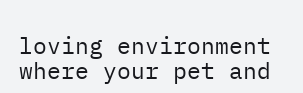loving environment where your pet and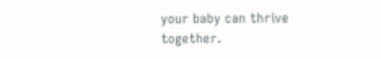your baby can thrive together.